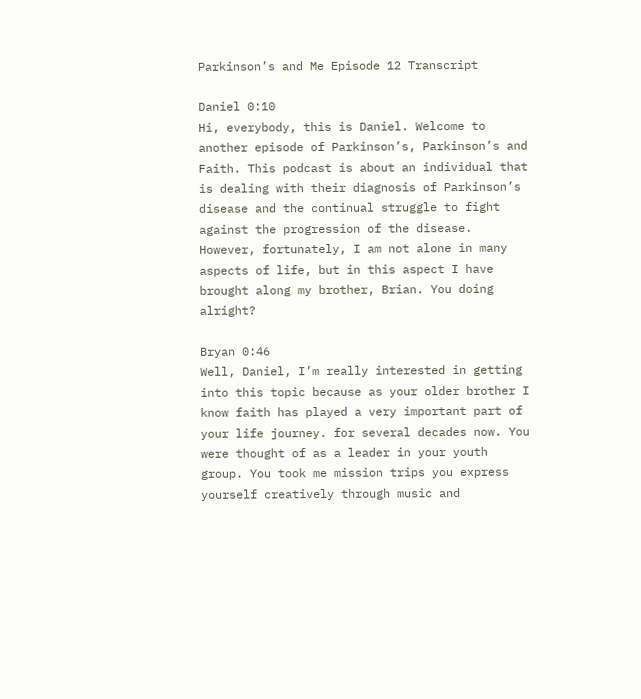Parkinson’s and Me Episode 12 Transcript

Daniel 0:10
Hi, everybody, this is Daniel. Welcome to another episode of Parkinson’s, Parkinson’s and Faith. This podcast is about an individual that is dealing with their diagnosis of Parkinson’s disease and the continual struggle to fight against the progression of the disease. However, fortunately, I am not alone in many aspects of life, but in this aspect I have brought along my brother, Brian. You doing alright?

Bryan 0:46
Well, Daniel, I’m really interested in getting into this topic because as your older brother I know faith has played a very important part of your life journey. for several decades now. You were thought of as a leader in your youth group. You took me mission trips you express yourself creatively through music and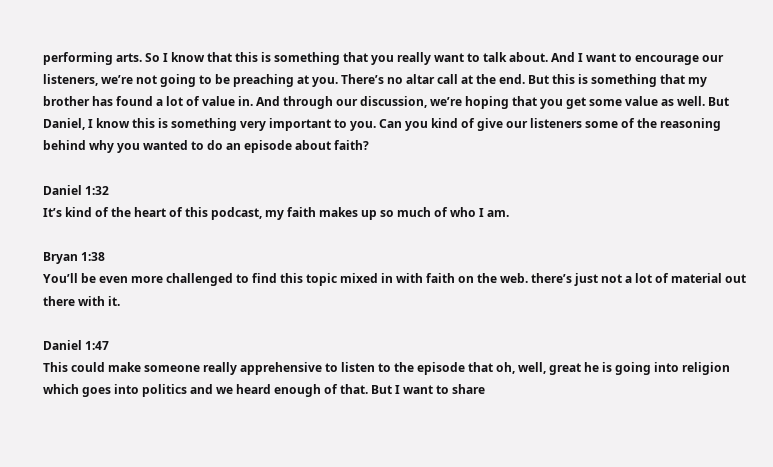performing arts. So I know that this is something that you really want to talk about. And I want to encourage our listeners, we’re not going to be preaching at you. There’s no altar call at the end. But this is something that my brother has found a lot of value in. And through our discussion, we’re hoping that you get some value as well. But Daniel, I know this is something very important to you. Can you kind of give our listeners some of the reasoning behind why you wanted to do an episode about faith?

Daniel 1:32
It’s kind of the heart of this podcast, my faith makes up so much of who I am.

Bryan 1:38
You’ll be even more challenged to find this topic mixed in with faith on the web. there’s just not a lot of material out there with it.

Daniel 1:47
This could make someone really apprehensive to listen to the episode that oh, well, great he is going into religion which goes into politics and we heard enough of that. But I want to share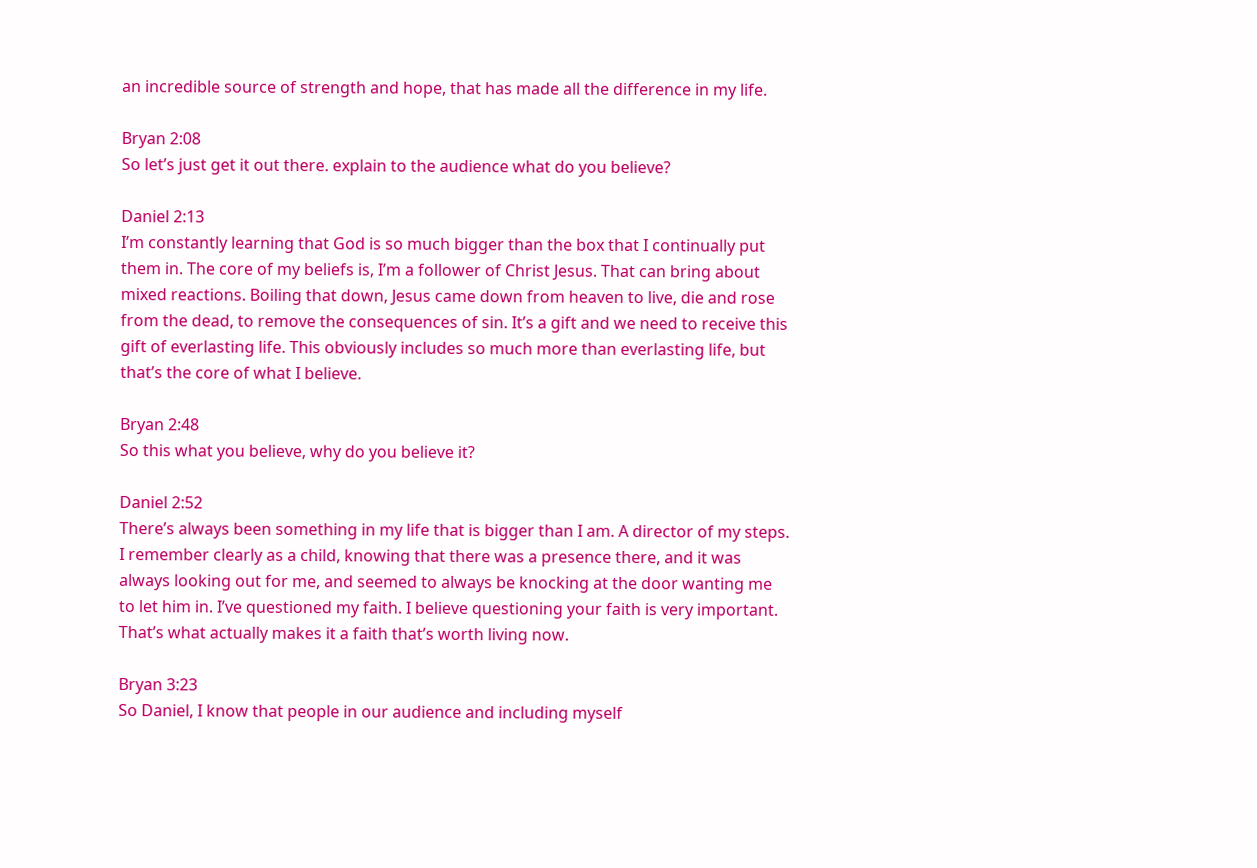an incredible source of strength and hope, that has made all the difference in my life.

Bryan 2:08
So let’s just get it out there. explain to the audience what do you believe?

Daniel 2:13
I’m constantly learning that God is so much bigger than the box that I continually put them in. The core of my beliefs is, I’m a follower of Christ Jesus. That can bring about mixed reactions. Boiling that down, Jesus came down from heaven to live, die and rose from the dead, to remove the consequences of sin. It’s a gift and we need to receive this gift of everlasting life. This obviously includes so much more than everlasting life, but that’s the core of what I believe.

Bryan 2:48
So this what you believe, why do you believe it?

Daniel 2:52
There’s always been something in my life that is bigger than I am. A director of my steps. I remember clearly as a child, knowing that there was a presence there, and it was always looking out for me, and seemed to always be knocking at the door wanting me to let him in. I’ve questioned my faith. I believe questioning your faith is very important. That’s what actually makes it a faith that’s worth living now.

Bryan 3:23
So Daniel, I know that people in our audience and including myself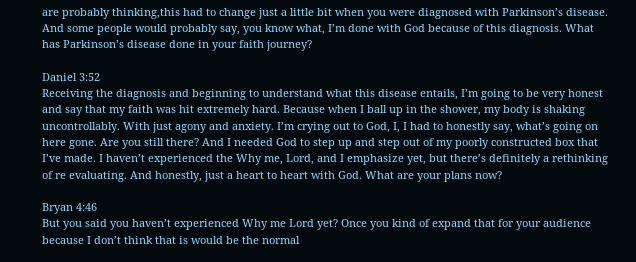are probably thinking,this had to change just a little bit when you were diagnosed with Parkinson’s disease. And some people would probably say, you know what, I’m done with God because of this diagnosis. What has Parkinson’s disease done in your faith journey?

Daniel 3:52
Receiving the diagnosis and beginning to understand what this disease entails, I’m going to be very honest and say that my faith was hit extremely hard. Because when I ball up in the shower, my body is shaking uncontrollably. With just agony and anxiety. I’m crying out to God, I, I had to honestly say, what’s going on here gone. Are you still there? And I needed God to step up and step out of my poorly constructed box that I’ve made. I haven’t experienced the Why me, Lord, and I emphasize yet, but there’s definitely a rethinking of re evaluating. And honestly, just a heart to heart with God. What are your plans now?

Bryan 4:46
But you said you haven’t experienced Why me Lord yet? Once you kind of expand that for your audience because I don’t think that is would be the normal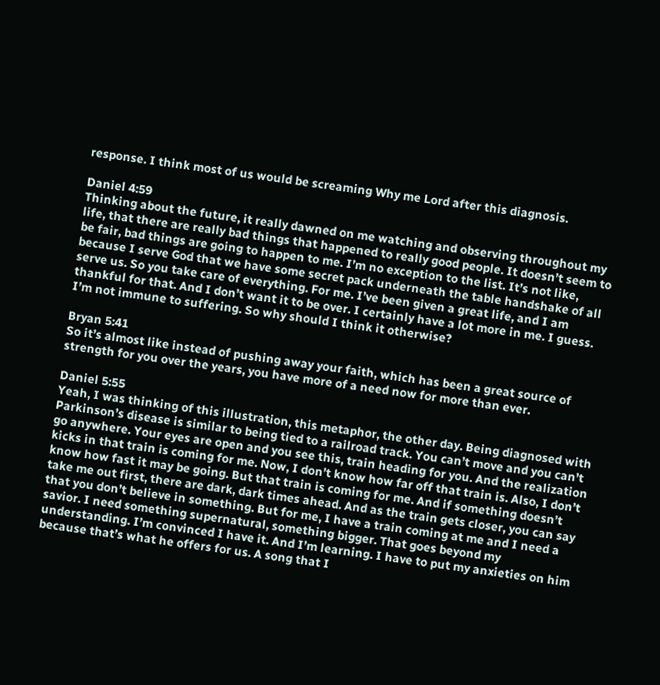response. I think most of us would be screaming Why me Lord after this diagnosis.

Daniel 4:59
Thinking about the future, it really dawned on me watching and observing throughout my life, that there are really bad things that happened to really good people. It doesn’t seem to be fair, bad things are going to happen to me. I’m no exception to the list. It’s not like, because I serve God that we have some secret pack underneath the table handshake of all serve us. So you take care of everything. For me. I’ve been given a great life, and I am thankful for that. And I don’t want it to be over. I certainly have a lot more in me. I guess. I’m not immune to suffering. So why should I think it otherwise?

Bryan 5:41
So it’s almost like instead of pushing away your faith, which has been a great source of strength for you over the years, you have more of a need now for more than ever.

Daniel 5:55
Yeah, I was thinking of this illustration, this metaphor, the other day. Being diagnosed with Parkinson’s disease is similar to being tied to a railroad track. You can’t move and you can’t go anywhere. Your eyes are open and you see this, train heading for you. And the realization kicks in that train is coming for me. Now, I don’t know how far off that train is. Also, I don’t know how fast it may be going. But that train is coming for me. And if something doesn’t take me out first, there are dark, dark times ahead. And as the train gets closer, you can say that you don’t believe in something. But for me, I have a train coming at me and I need a savior. I need something supernatural, something bigger. That goes beyond my understanding. I’m convinced I have it. And I’m learning. I have to put my anxieties on him because that’s what he offers for us. A song that I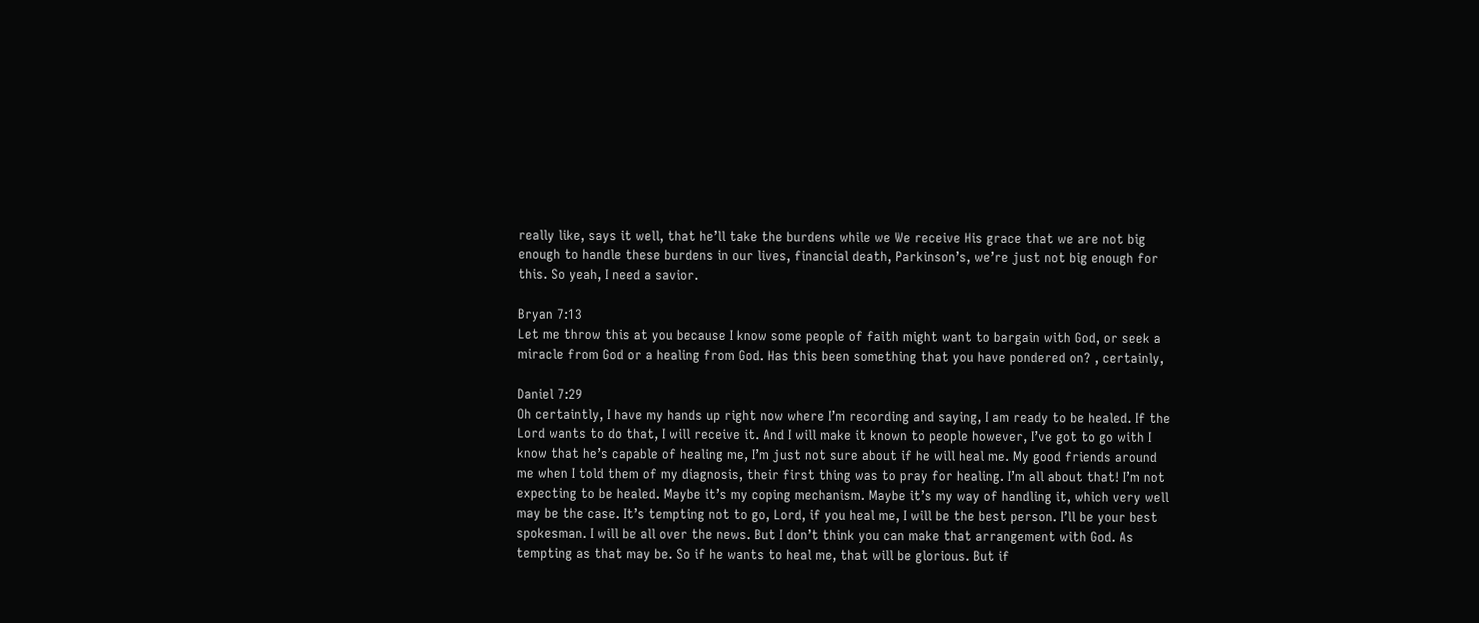really like, says it well, that he’ll take the burdens while we We receive His grace that we are not big enough to handle these burdens in our lives, financial death, Parkinson’s, we’re just not big enough for this. So yeah, I need a savior.

Bryan 7:13
Let me throw this at you because I know some people of faith might want to bargain with God, or seek a miracle from God or a healing from God. Has this been something that you have pondered on? , certainly,

Daniel 7:29
Oh certaintly, I have my hands up right now where I’m recording and saying, I am ready to be healed. If the Lord wants to do that, I will receive it. And I will make it known to people however, I’ve got to go with I know that he’s capable of healing me, I’m just not sure about if he will heal me. My good friends around me when I told them of my diagnosis, their first thing was to pray for healing. I’m all about that! I’m not expecting to be healed. Maybe it’s my coping mechanism. Maybe it’s my way of handling it, which very well may be the case. It’s tempting not to go, Lord, if you heal me, I will be the best person. I’ll be your best spokesman. I will be all over the news. But I don’t think you can make that arrangement with God. As tempting as that may be. So if he wants to heal me, that will be glorious. But if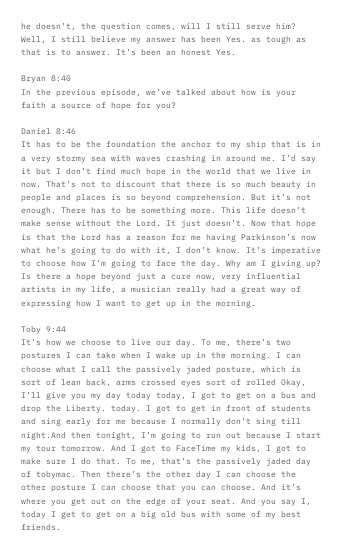he doesn’t, the question comes, will I still serve him? Well, I still believe my answer has been Yes. as tough as that is to answer. It’s been an honest Yes.

Bryan 8:40
In the previous episode, we’ve talked about how is your faith a source of hope for you?

Daniel 8:46
It has to be the foundation the anchor to my ship that is in a very stormy sea with waves crashing in around me. I’d say it but I don’t find much hope in the world that we live in now. That’s not to discount that there is so much beauty in people and places is so beyond comprehension. But it’s not enough. There has to be something more. This life doesn’t make sense without the Lord. It just doesn’t. Now that hope is that the Lord has a reason for me having Parkinson’s now what he’s going to do with it, I don’t know. It’s imperative to choose how I’m going to face the day. Why am I giving up? Is there a hope beyond just a cure now, very influential artists in my life, a musician really had a great way of expressing how I want to get up in the morning.

Toby 9:44
It’s how we choose to live our day. To me, there’s two postures I can take when I wake up in the morning. I can choose what I call the passively jaded posture, which is sort of lean back, arms crossed eyes sort of rolled Okay, I’ll give you my day today today, I got to get on a bus and drop the Liberty. today. I got to get in front of students and sing early for me because I normally don’t sing till night.And then tonight, I’m going to run out because I start my tour tomorrow. And I got to FaceTime my kids, I got to make sure I do that. To me, that’s the passively jaded day of tobymac. Then there’s the other day I can choose the other posture I can choose that you can choose. And it’s where you get out on the edge of your seat. And you say I, today I get to get on a big old bus with some of my best friends.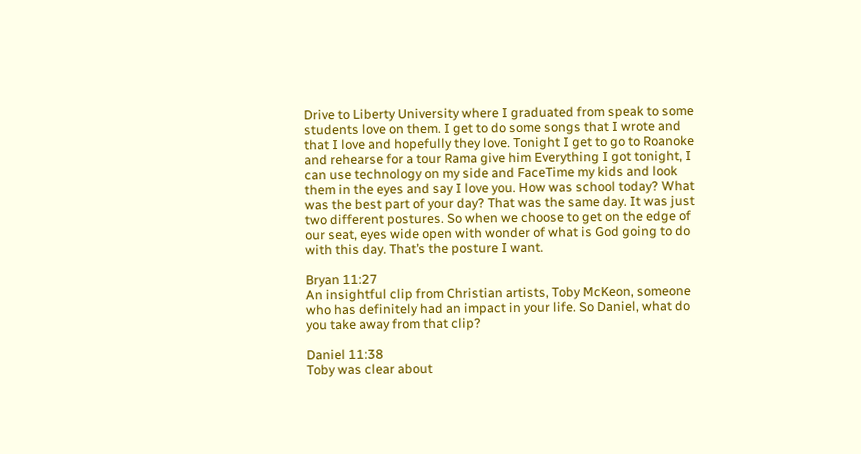Drive to Liberty University where I graduated from speak to some students love on them. I get to do some songs that I wrote and that I love and hopefully they love. Tonight I get to go to Roanoke and rehearse for a tour Rama give him Everything I got tonight, I can use technology on my side and FaceTime my kids and look them in the eyes and say I love you. How was school today? What was the best part of your day? That was the same day. It was just two different postures. So when we choose to get on the edge of our seat, eyes wide open with wonder of what is God going to do with this day. That’s the posture I want.

Bryan 11:27
An insightful clip from Christian artists, Toby McKeon, someone who has definitely had an impact in your life. So Daniel, what do you take away from that clip?

Daniel 11:38
Toby was clear about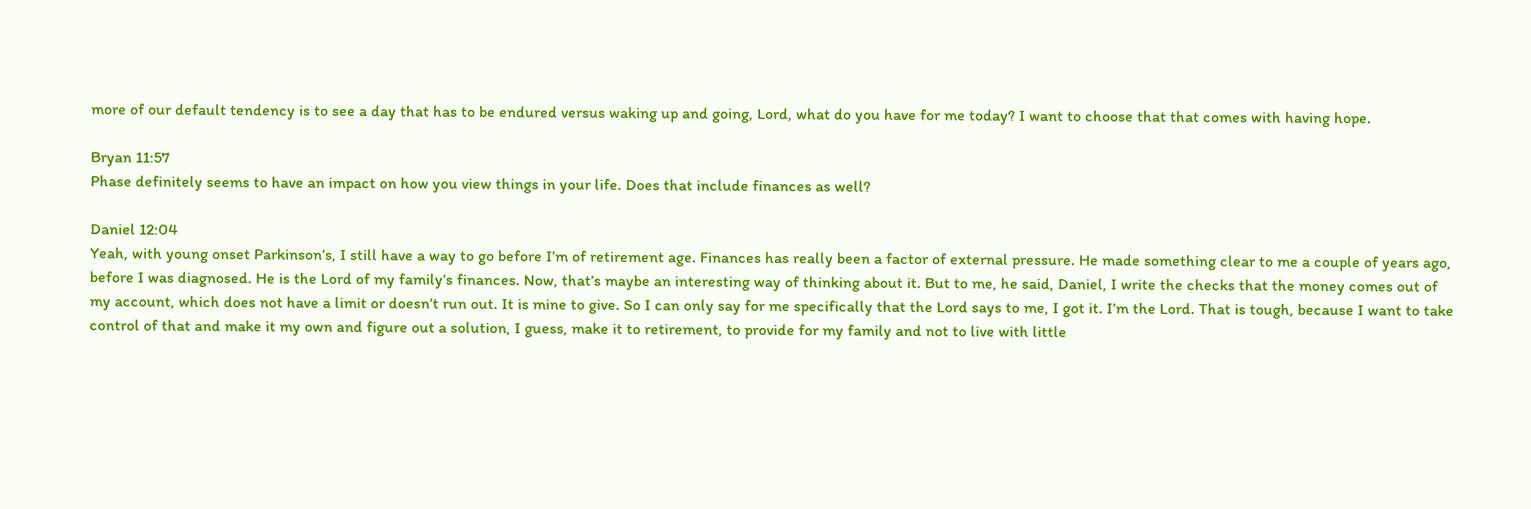more of our default tendency is to see a day that has to be endured versus waking up and going, Lord, what do you have for me today? I want to choose that that comes with having hope.

Bryan 11:57
Phase definitely seems to have an impact on how you view things in your life. Does that include finances as well?

Daniel 12:04
Yeah, with young onset Parkinson’s, I still have a way to go before I’m of retirement age. Finances has really been a factor of external pressure. He made something clear to me a couple of years ago, before I was diagnosed. He is the Lord of my family’s finances. Now, that’s maybe an interesting way of thinking about it. But to me, he said, Daniel, I write the checks that the money comes out of my account, which does not have a limit or doesn’t run out. It is mine to give. So I can only say for me specifically that the Lord says to me, I got it. I’m the Lord. That is tough, because I want to take control of that and make it my own and figure out a solution, I guess, make it to retirement, to provide for my family and not to live with little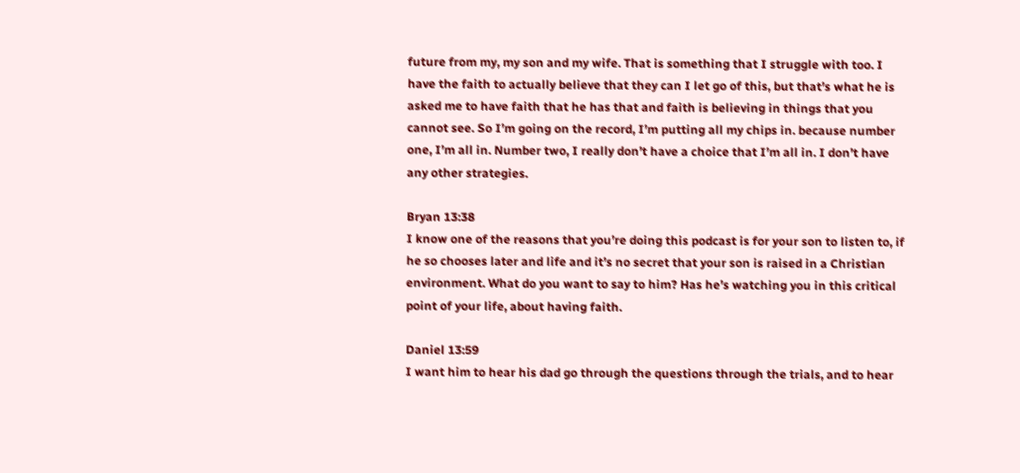future from my, my son and my wife. That is something that I struggle with too. I have the faith to actually believe that they can I let go of this, but that’s what he is asked me to have faith that he has that and faith is believing in things that you cannot see. So I’m going on the record, I’m putting all my chips in. because number one, I’m all in. Number two, I really don’t have a choice that I’m all in. I don’t have any other strategies.

Bryan 13:38
I know one of the reasons that you’re doing this podcast is for your son to listen to, if he so chooses later and life and it’s no secret that your son is raised in a Christian environment. What do you want to say to him? Has he’s watching you in this critical point of your life, about having faith.

Daniel 13:59
I want him to hear his dad go through the questions through the trials, and to hear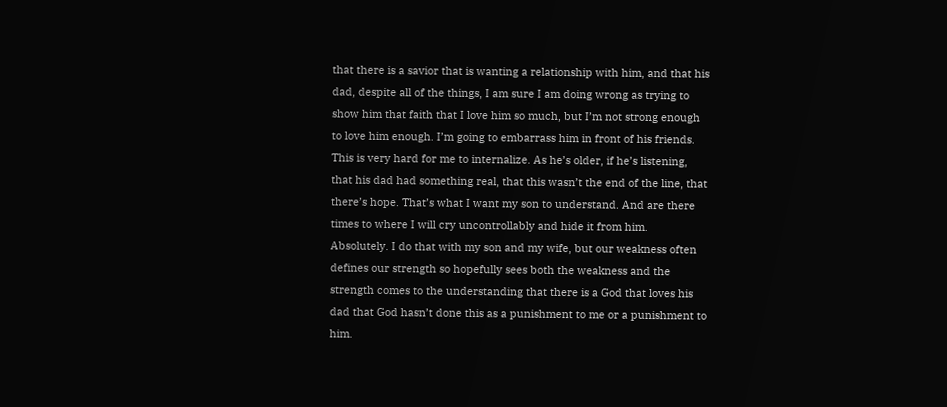that there is a savior that is wanting a relationship with him, and that his dad, despite all of the things, I am sure I am doing wrong as trying to show him that faith that I love him so much, but I’m not strong enough to love him enough. I’m going to embarrass him in front of his friends. This is very hard for me to internalize. As he’s older, if he’s listening, that his dad had something real, that this wasn’t the end of the line, that there’s hope. That’s what I want my son to understand. And are there times to where I will cry uncontrollably and hide it from him. Absolutely. I do that with my son and my wife, but our weakness often defines our strength so hopefully sees both the weakness and the strength comes to the understanding that there is a God that loves his dad that God hasn’t done this as a punishment to me or a punishment to him.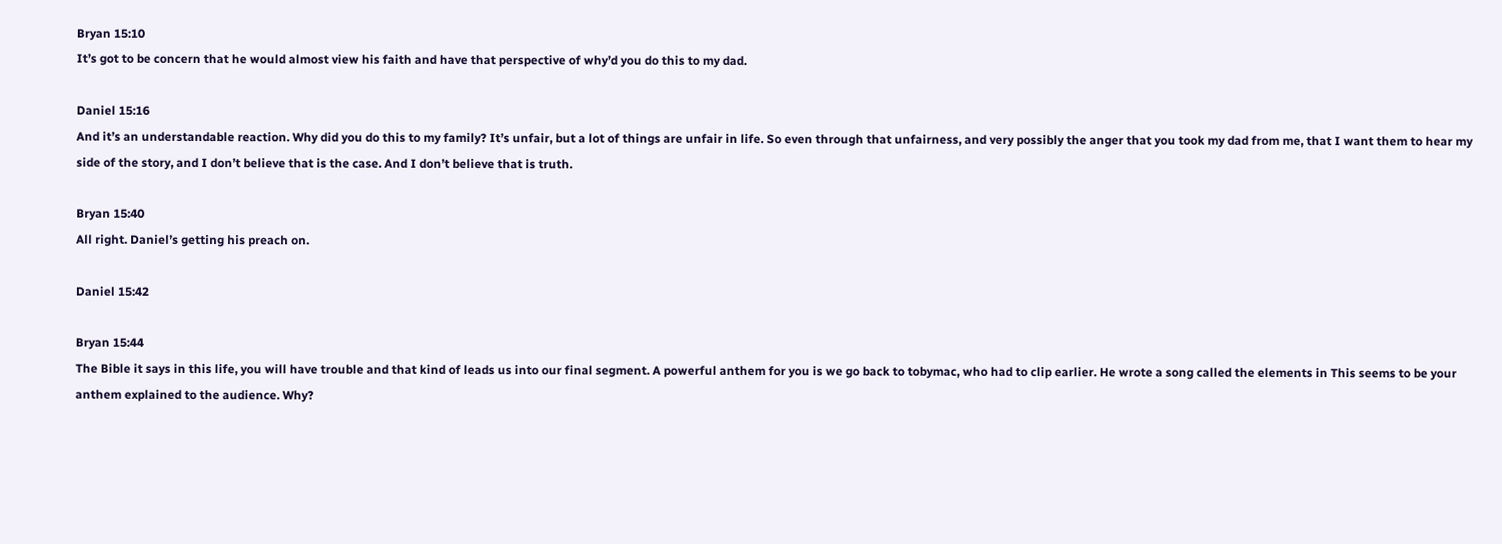Bryan 15:10
It’s got to be concern that he would almost view his faith and have that perspective of why’d you do this to my dad.

Daniel 15:16
And it’s an understandable reaction. Why did you do this to my family? It’s unfair, but a lot of things are unfair in life. So even through that unfairness, and very possibly the anger that you took my dad from me, that I want them to hear my side of the story, and I don’t believe that is the case. And I don’t believe that is truth.

Bryan 15:40
All right. Daniel’s getting his preach on.

Daniel 15:42

Bryan 15:44
The Bible it says in this life, you will have trouble and that kind of leads us into our final segment. A powerful anthem for you is we go back to tobymac, who had to clip earlier. He wrote a song called the elements in This seems to be your anthem explained to the audience. Why?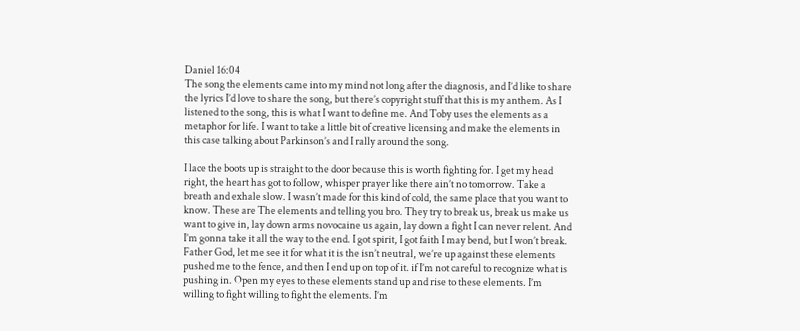Daniel 16:04
The song the elements came into my mind not long after the diagnosis, and I’d like to share the lyrics I’d love to share the song, but there’s copyright stuff that this is my anthem. As I listened to the song, this is what I want to define me. And Toby uses the elements as a metaphor for life. I want to take a little bit of creative licensing and make the elements in this case talking about Parkinson’s and I rally around the song.

I lace the boots up is straight to the door because this is worth fighting for. I get my head right, the heart has got to follow, whisper prayer like there ain’t no tomorrow. Take a breath and exhale slow. I wasn’t made for this kind of cold, the same place that you want to know. These are The elements and telling you bro. They try to break us, break us make us want to give in, lay down arms novocaine us again, lay down a fight I can never relent. And I’m gonna take it all the way to the end. I got spirit, I got faith I may bend, but I won’t break. Father God, let me see it for what it is the isn’t neutral, we’re up against these elements pushed me to the fence, and then I end up on top of it. if I’m not careful to recognize what is pushing in. Open my eyes to these elements stand up and rise to these elements. I’m willing to fight willing to fight the elements. I’m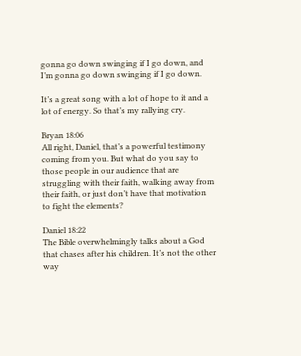gonna go down swinging if I go down, and I’m gonna go down swinging if I go down.

It’s a great song with a lot of hope to it and a lot of energy. So that’s my rallying cry.

Bryan 18:06
All right, Daniel, that’s a powerful testimony coming from you. But what do you say to those people in our audience that are struggling with their faith, walking away from their faith, or just don’t have that motivation to fight the elements?

Daniel 18:22
The Bible overwhelmingly talks about a God that chases after his children. It’s not the other way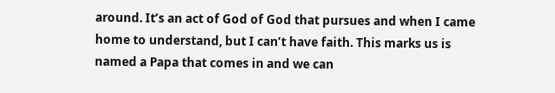around. It’s an act of God of God that pursues and when I came home to understand, but I can’t have faith. This marks us is named a Papa that comes in and we can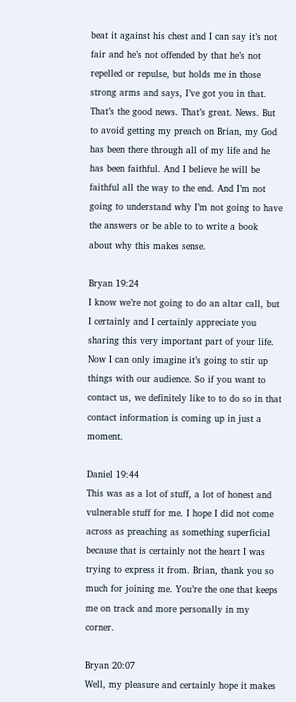beat it against his chest and I can say it’s not fair and he’s not offended by that he’s not repelled or repulse, but holds me in those strong arms and says, I’ve got you in that. That’s the good news. That’s great. News. But to avoid getting my preach on Brian, my God has been there through all of my life and he has been faithful. And I believe he will be faithful all the way to the end. And I’m not going to understand why I’m not going to have the answers or be able to to write a book about why this makes sense.

Bryan 19:24
I know we’re not going to do an altar call, but I certainly and I certainly appreciate you sharing this very important part of your life. Now I can only imagine it’s going to stir up things with our audience. So if you want to contact us, we definitely like to to do so in that contact information is coming up in just a moment.

Daniel 19:44
This was as a lot of stuff, a lot of honest and vulnerable stuff for me. I hope I did not come across as preaching as something superficial because that is certainly not the heart I was trying to express it from. Brian, thank you so much for joining me. You’re the one that keeps me on track and more personally in my corner.

Bryan 20:07
Well, my pleasure and certainly hope it makes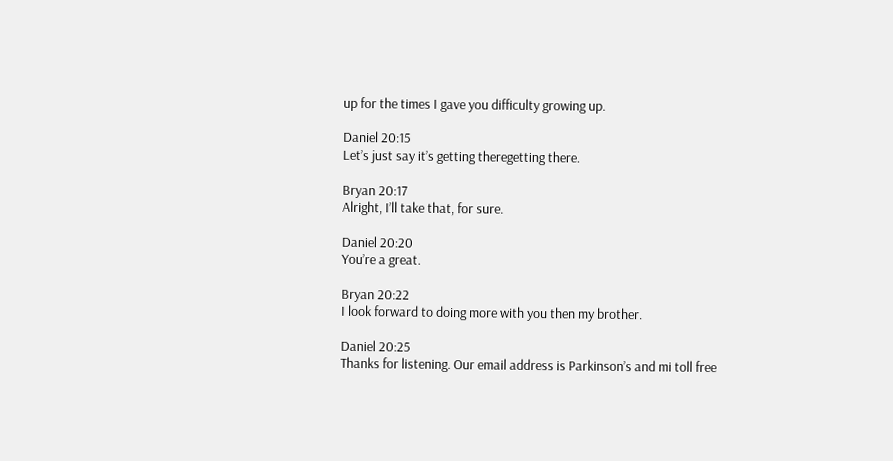up for the times I gave you difficulty growing up.

Daniel 20:15
Let’s just say it’s getting theregetting there.

Bryan 20:17
Alright, I’ll take that, for sure.

Daniel 20:20
You’re a great.

Bryan 20:22
I look forward to doing more with you then my brother.

Daniel 20:25
Thanks for listening. Our email address is Parkinson’s and mi toll free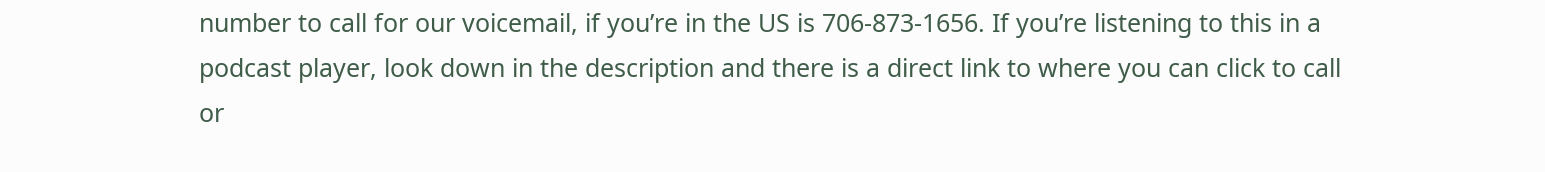number to call for our voicemail, if you’re in the US is 706-873-1656. If you’re listening to this in a podcast player, look down in the description and there is a direct link to where you can click to call or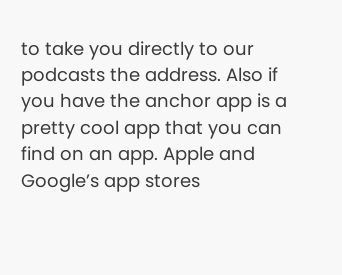to take you directly to our podcasts the address. Also if you have the anchor app is a pretty cool app that you can find on an app. Apple and Google’s app stores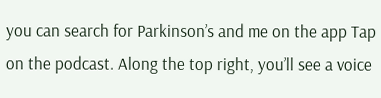you can search for Parkinson’s and me on the app Tap on the podcast. Along the top right, you’ll see a voice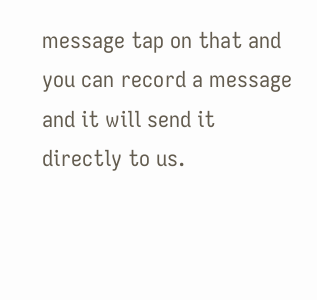message tap on that and you can record a message and it will send it directly to us.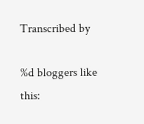Transcribed by

%d bloggers like this: